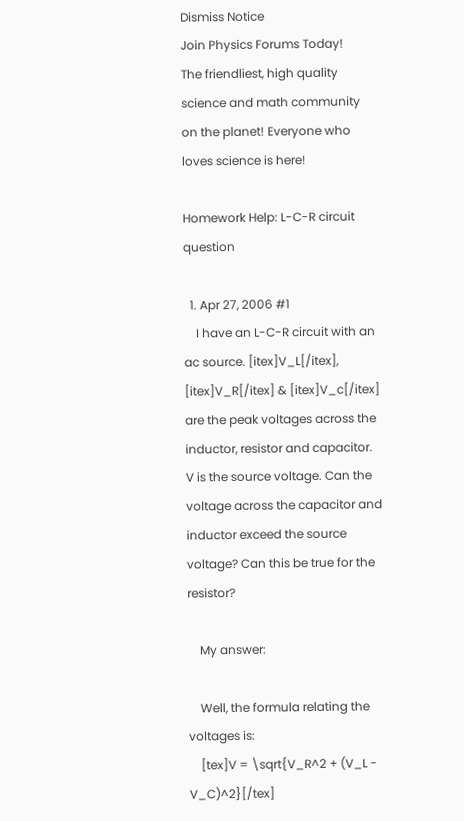Dismiss Notice
Join Physics Forums Today!
The friendliest, high quality science and math community on the planet! Everyone who loves science is here!

Homework Help: L-C-R circuit question

  1. Apr 27, 2006 #1
    I have an L-C-R circuit with an ac source. [itex]V_L[/itex], [itex]V_R[/itex] & [itex]V_c[/itex] are the peak voltages across the inductor, resistor and capacitor. V is the source voltage. Can the voltage across the capacitor and inductor exceed the source voltage? Can this be true for the resistor?

    My answer:

    Well, the formula relating the voltages is:
    [tex]V = \sqrt{V_R^2 + (V_L - V_C)^2}[/tex]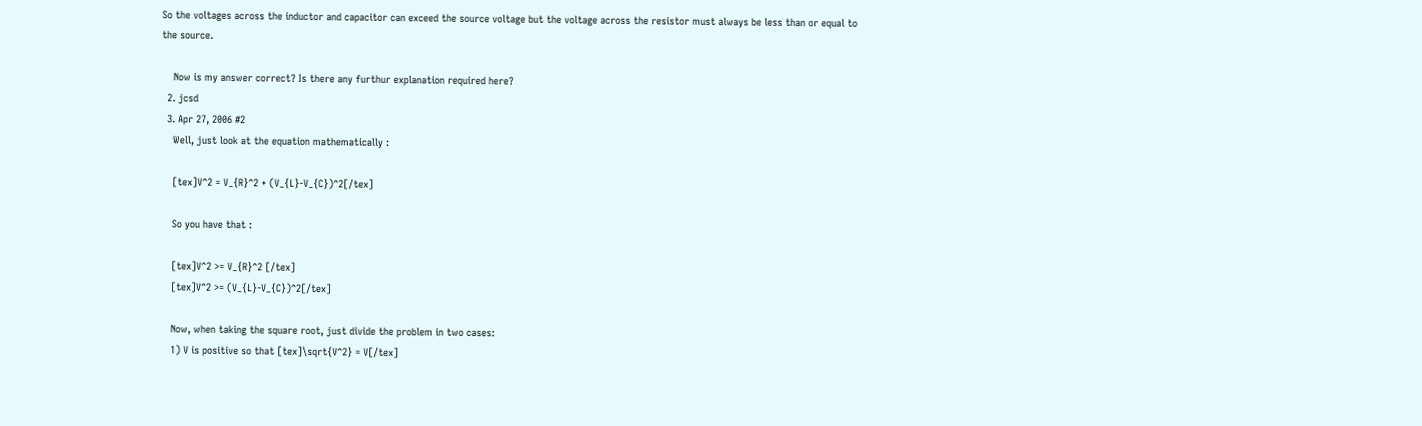So the voltages across the inductor and capacitor can exceed the source voltage but the voltage across the resistor must always be less than or equal to the source.

    Now is my answer correct? Is there any furthur explanation required here?
  2. jcsd
  3. Apr 27, 2006 #2
    Well, just look at the equation mathematically :

    [tex]V^2 = V_{R}^2 + (V_{L}-V_{C})^2[/tex]

    So you have that :

    [tex]V^2 >= V_{R}^2 [/tex]
    [tex]V^2 >= (V_{L}-V_{C})^2[/tex]

    Now, when taking the square root, just divide the problem in two cases:
    1) V is positive so that [tex]\sqrt{V^2} = V[/tex]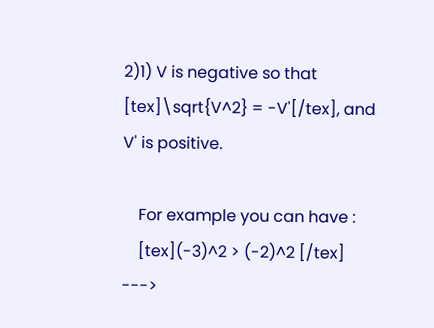2)1) V is negative so that [tex]\sqrt{V^2} = -V'[/tex], and V' is positive.

    For example you can have :
    [tex](-3)^2 > (-2)^2 [/tex] --->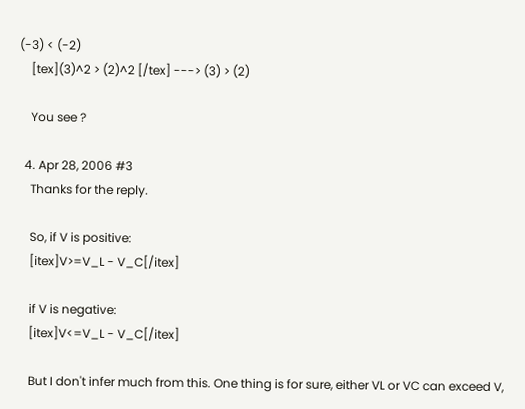(-3) < (-2)
    [tex](3)^2 > (2)^2 [/tex] ---> (3) > (2)

    You see ?

  4. Apr 28, 2006 #3
    Thanks for the reply.

    So, if V is positive:
    [itex]V>=V_L - V_C[/itex]

    if V is negative:
    [itex]V<=V_L - V_C[/itex]

    But I don't infer much from this. One thing is for sure, either VL or VC can exceed V,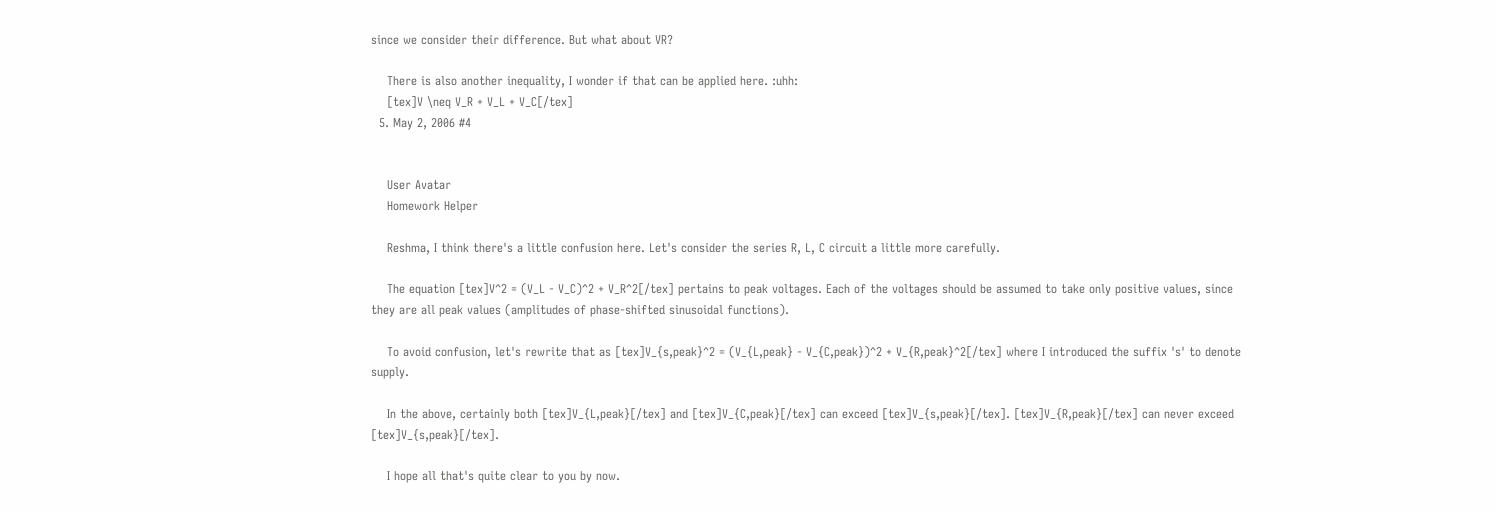since we consider their difference. But what about VR?

    There is also another inequality, I wonder if that can be applied here. :uhh:
    [tex]V \neq V_R + V_L + V_C[/tex]
  5. May 2, 2006 #4


    User Avatar
    Homework Helper

    Reshma, I think there's a little confusion here. Let's consider the series R, L, C circuit a little more carefully.

    The equation [tex]V^2 = (V_L - V_C)^2 + V_R^2[/tex] pertains to peak voltages. Each of the voltages should be assumed to take only positive values, since they are all peak values (amplitudes of phase-shifted sinusoidal functions).

    To avoid confusion, let's rewrite that as [tex]V_{s,peak}^2 = (V_{L,peak} - V_{C,peak})^2 + V_{R,peak}^2[/tex] where I introduced the suffix 's' to denote supply.

    In the above, certainly both [tex]V_{L,peak}[/tex] and [tex]V_{C,peak}[/tex] can exceed [tex]V_{s,peak}[/tex]. [tex]V_{R,peak}[/tex] can never exceed [tex]V_{s,peak}[/tex].

    I hope all that's quite clear to you by now.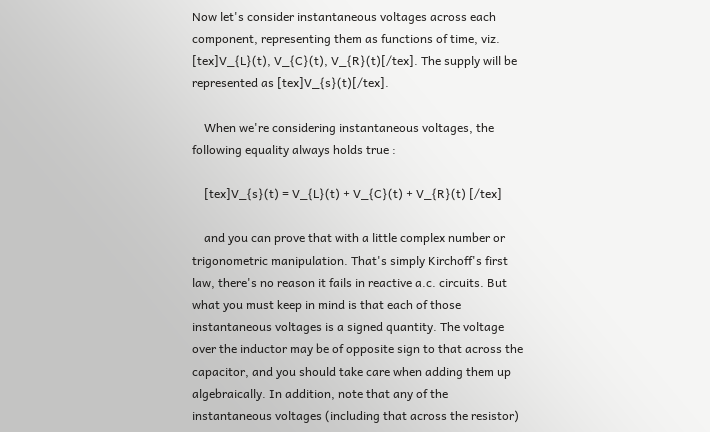Now let's consider instantaneous voltages across each component, representing them as functions of time, viz. [tex]V_{L}(t), V_{C}(t), V_{R}(t)[/tex]. The supply will be represented as [tex]V_{s}(t)[/tex].

    When we're considering instantaneous voltages, the following equality always holds true :

    [tex]V_{s}(t) = V_{L}(t) + V_{C}(t) + V_{R}(t) [/tex]

    and you can prove that with a little complex number or trigonometric manipulation. That's simply Kirchoff's first law, there's no reason it fails in reactive a.c. circuits. But what you must keep in mind is that each of those instantaneous voltages is a signed quantity. The voltage over the inductor may be of opposite sign to that across the capacitor, and you should take care when adding them up algebraically. In addition, note that any of the instantaneous voltages (including that across the resistor)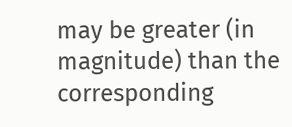may be greater (in magnitude) than the corresponding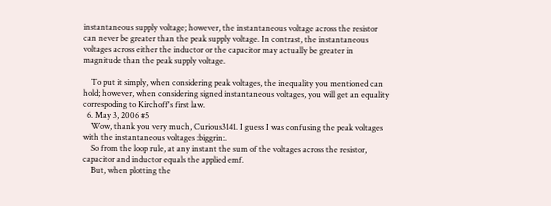instantaneous supply voltage; however, the instantaneous voltage across the resistor can never be greater than the peak supply voltage. In contrast, the instantaneous voltages across either the inductor or the capacitor may actually be greater in magnitude than the peak supply voltage.

    To put it simply, when considering peak voltages, the inequality you mentioned can hold; however, when considering signed instantaneous voltages, you will get an equality correspoding to Kirchoff's first law.
  6. May 3, 2006 #5
    Wow, thank you very much, Curious3141. I guess I was confusing the peak voltages with the instantaneous voltages :biggrin:.
    So from the loop rule, at any instant the sum of the voltages across the resistor, capacitor and inductor equals the applied emf.
    But, when plotting the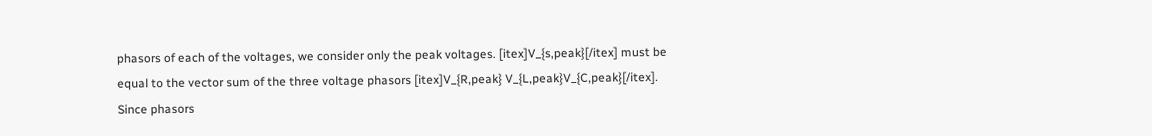phasors of each of the voltages, we consider only the peak voltages. [itex]V_{s,peak}[/itex] must be equal to the vector sum of the three voltage phasors [itex]V_{R,peak} V_{L,peak}V_{C,peak}[/itex]. Since phasors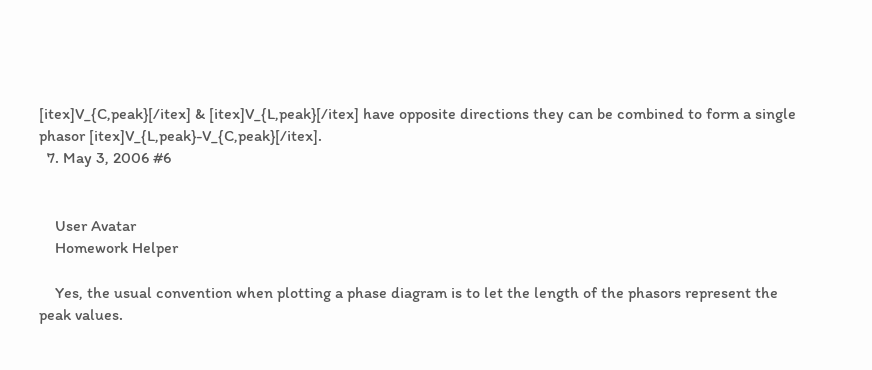[itex]V_{C,peak}[/itex] & [itex]V_{L,peak}[/itex] have opposite directions they can be combined to form a single phasor [itex]V_{L,peak}-V_{C,peak}[/itex].
  7. May 3, 2006 #6


    User Avatar
    Homework Helper

    Yes, the usual convention when plotting a phase diagram is to let the length of the phasors represent the peak values.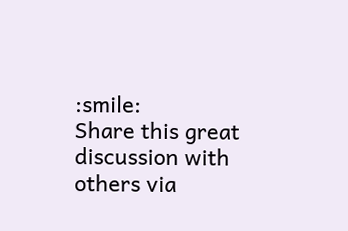:smile:
Share this great discussion with others via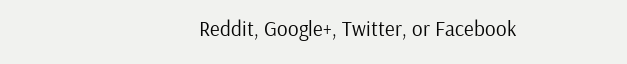Reddit, Google+, Twitter, or Facebook